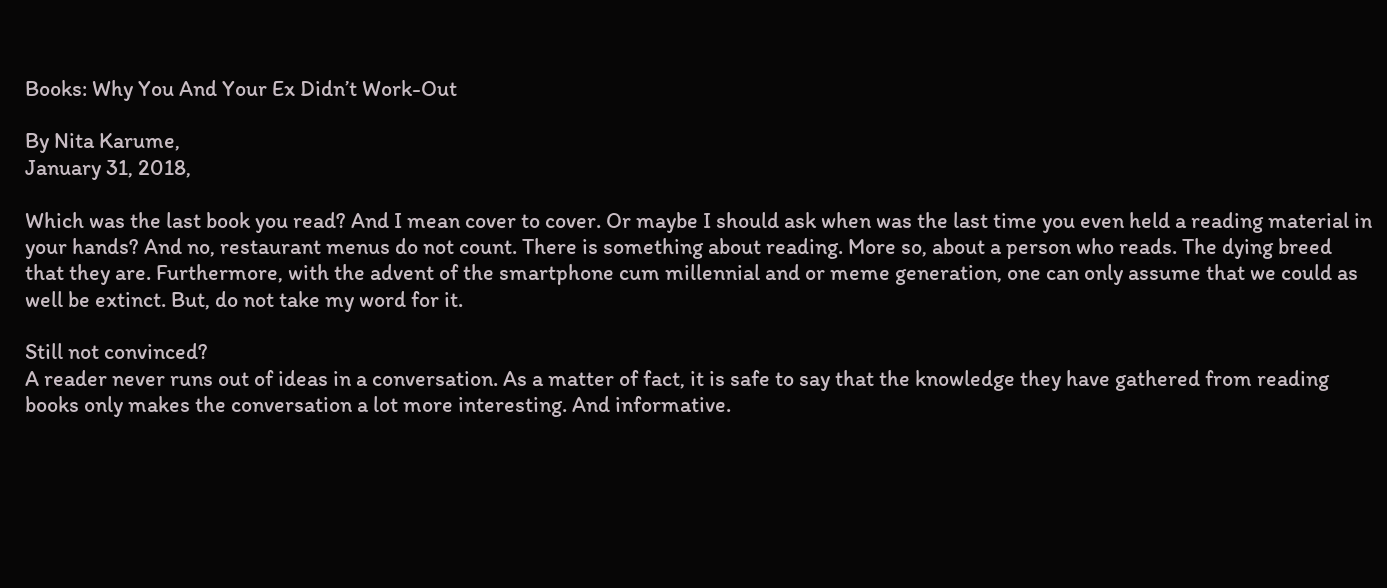Books: Why You And Your Ex Didn’t Work-Out

By Nita Karume,
January 31, 2018,

Which was the last book you read? And I mean cover to cover. Or maybe I should ask when was the last time you even held a reading material in your hands? And no, restaurant menus do not count. There is something about reading. More so, about a person who reads. The dying breed that they are. Furthermore, with the advent of the smartphone cum millennial and or meme generation, one can only assume that we could as well be extinct. But, do not take my word for it.

Still not convinced?
A reader never runs out of ideas in a conversation. As a matter of fact, it is safe to say that the knowledge they have gathered from reading books only makes the conversation a lot more interesting. And informative.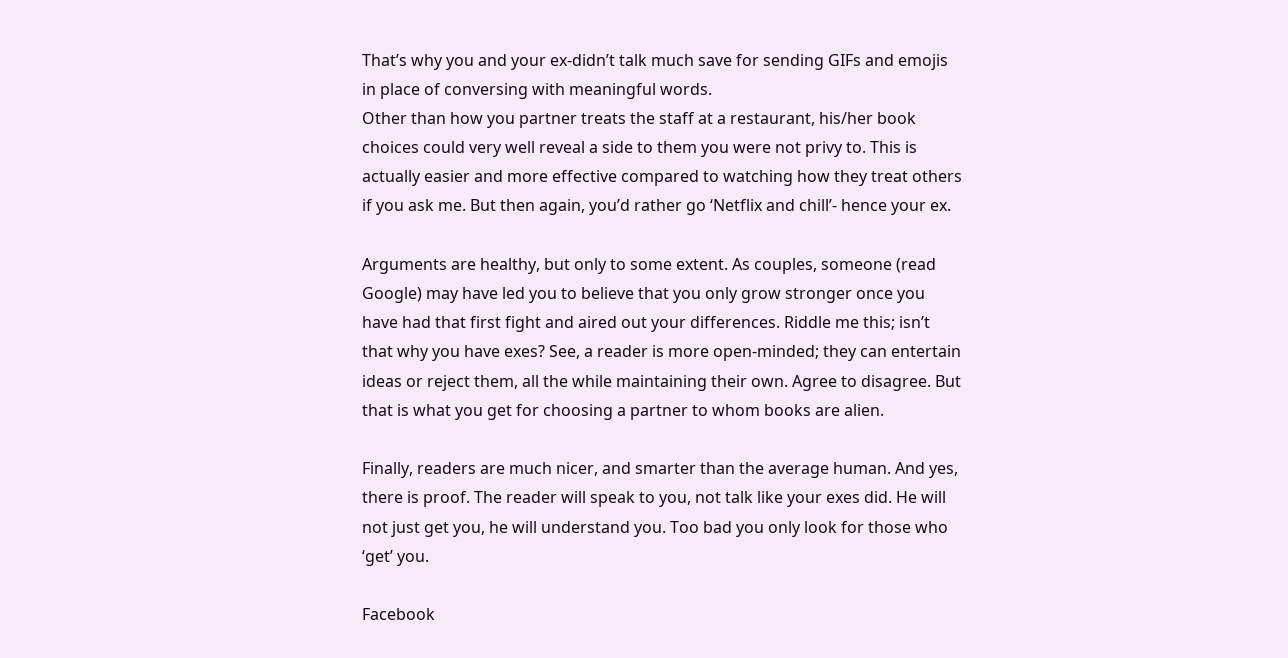That’s why you and your ex-didn’t talk much save for sending GIFs and emojis in place of conversing with meaningful words.
Other than how you partner treats the staff at a restaurant, his/her book choices could very well reveal a side to them you were not privy to. This is actually easier and more effective compared to watching how they treat others if you ask me. But then again, you’d rather go ‘Netflix and chill’- hence your ex.

Arguments are healthy, but only to some extent. As couples, someone (read Google) may have led you to believe that you only grow stronger once you have had that first fight and aired out your differences. Riddle me this; isn’t that why you have exes? See, a reader is more open-minded; they can entertain ideas or reject them, all the while maintaining their own. Agree to disagree. But that is what you get for choosing a partner to whom books are alien.

Finally, readers are much nicer, and smarter than the average human. And yes, there is proof. The reader will speak to you, not talk like your exes did. He will not just get you, he will understand you. Too bad you only look for those who ‘get’ you.

Facebook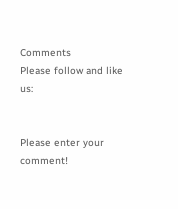Comments
Please follow and like us:


Please enter your comment!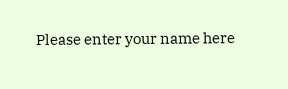Please enter your name here